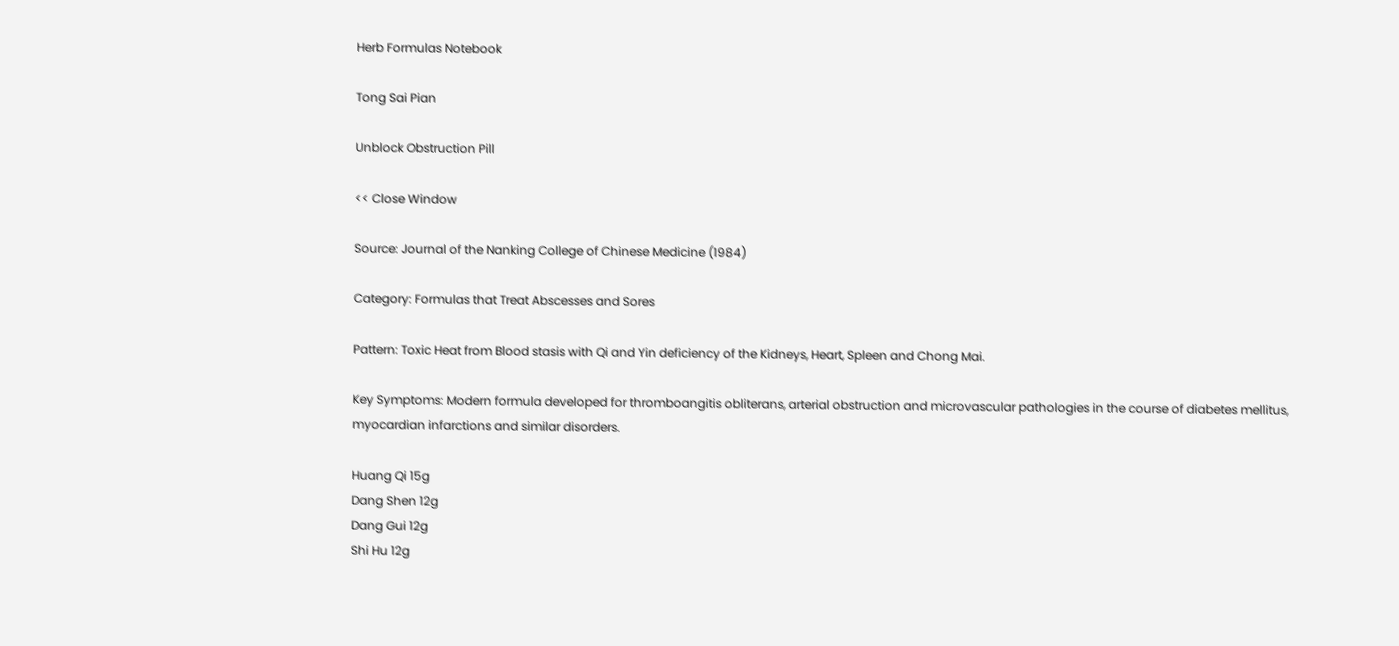Herb Formulas Notebook

Tong Sai Pian

Unblock Obstruction Pill

<< Close Window

Source: Journal of the Nanking College of Chinese Medicine (1984)

Category: Formulas that Treat Abscesses and Sores

Pattern: Toxic Heat from Blood stasis with Qi and Yin deficiency of the Kidneys, Heart, Spleen and Chong Mai.

Key Symptoms: Modern formula developed for thromboangitis obliterans, arterial obstruction and microvascular pathologies in the course of diabetes mellitus, myocardian infarctions and similar disorders.

Huang Qi 15g
Dang Shen 12g
Dang Gui 12g
Shi Hu 12g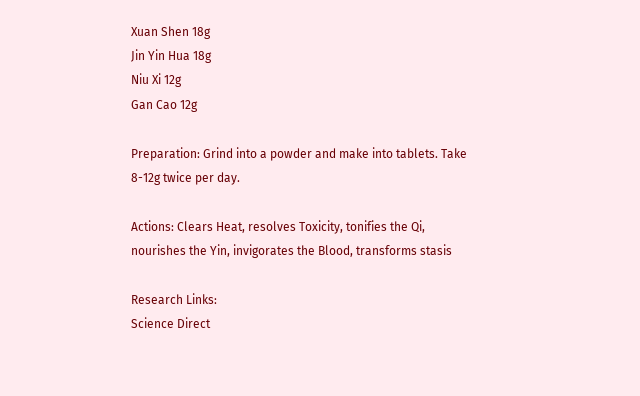Xuan Shen 18g
Jin Yin Hua 18g
Niu Xi 12g
Gan Cao 12g

Preparation: Grind into a powder and make into tablets. Take 8-12g twice per day.

Actions: Clears Heat, resolves Toxicity, tonifies the Qi, nourishes the Yin, invigorates the Blood, transforms stasis

Research Links:
Science Direct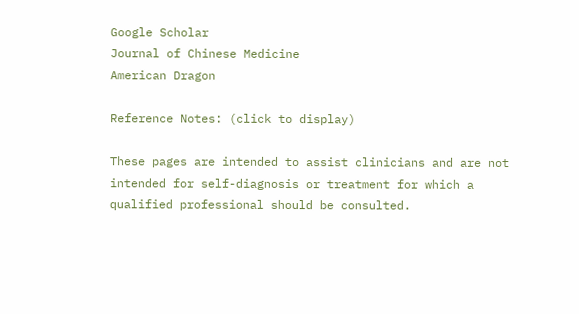Google Scholar
Journal of Chinese Medicine
American Dragon

Reference Notes: (click to display)

These pages are intended to assist clinicians and are not intended for self-diagnosis or treatment for which a qualified professional should be consulted.